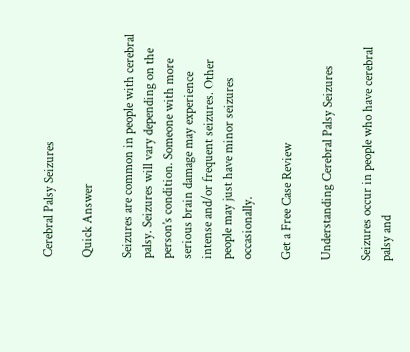Cerebral Palsy Seizures

Quick Answer

Seizures are common in people with cerebral palsy. Seizures will vary depending on the person’s condition. Someone with more serious brain damage may experience intense and/or frequent seizures. Other people may just have minor seizures occasionally.

Get a Free Case Review

Understanding Cerebral Palsy Seizures

Seizures occur in people who have cerebral palsy and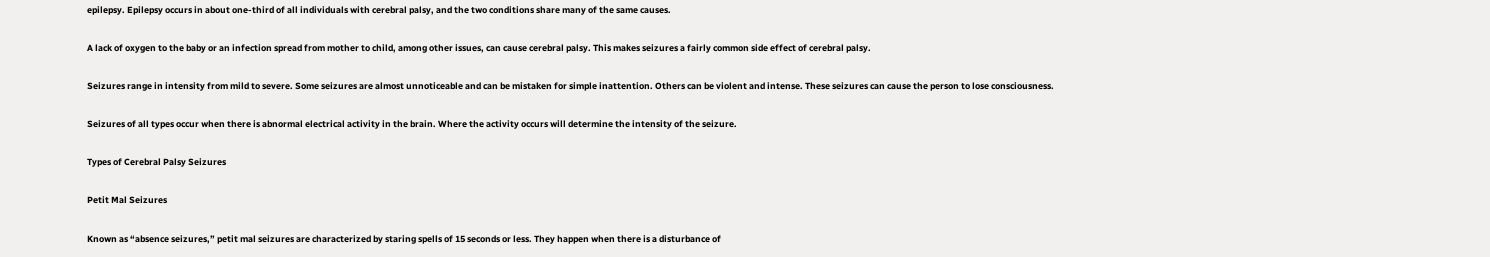epilepsy. Epilepsy occurs in about one-third of all individuals with cerebral palsy, and the two conditions share many of the same causes.

A lack of oxygen to the baby or an infection spread from mother to child, among other issues, can cause cerebral palsy. This makes seizures a fairly common side effect of cerebral palsy.

Seizures range in intensity from mild to severe. Some seizures are almost unnoticeable and can be mistaken for simple inattention. Others can be violent and intense. These seizures can cause the person to lose consciousness.

Seizures of all types occur when there is abnormal electrical activity in the brain. Where the activity occurs will determine the intensity of the seizure.

Types of Cerebral Palsy Seizures

Petit Mal Seizures

Known as “absence seizures,” petit mal seizures are characterized by staring spells of 15 seconds or less. They happen when there is a disturbance of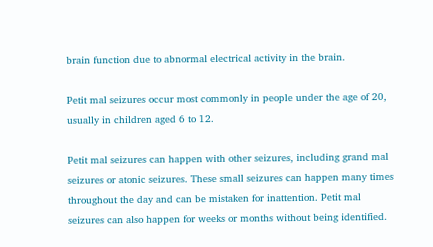brain function due to abnormal electrical activity in the brain.

Petit mal seizures occur most commonly in people under the age of 20, usually in children aged 6 to 12.

Petit mal seizures can happen with other seizures, including grand mal seizures or atonic seizures. These small seizures can happen many times throughout the day and can be mistaken for inattention. Petit mal seizures can also happen for weeks or months without being identified.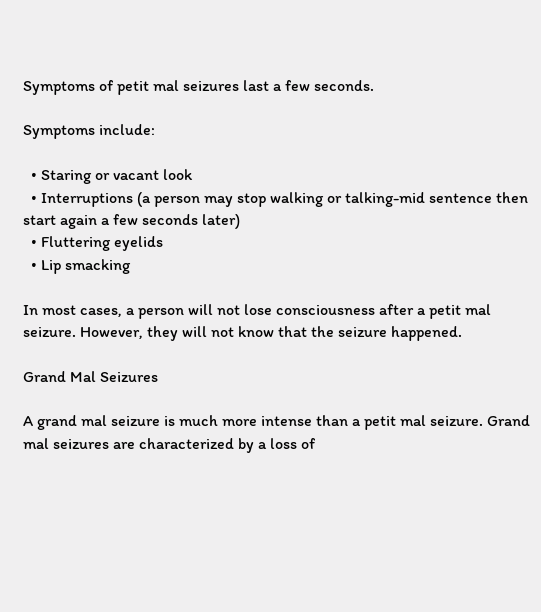Symptoms of petit mal seizures last a few seconds.

Symptoms include:

  • Staring or vacant look
  • Interruptions (a person may stop walking or talking-mid sentence then start again a few seconds later)
  • Fluttering eyelids
  • Lip smacking

In most cases, a person will not lose consciousness after a petit mal seizure. However, they will not know that the seizure happened.

Grand Mal Seizures

A grand mal seizure is much more intense than a petit mal seizure. Grand mal seizures are characterized by a loss of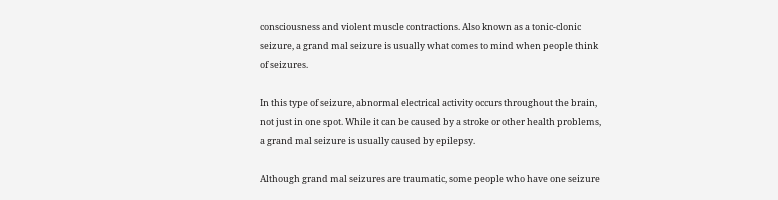consciousness and violent muscle contractions. Also known as a tonic-clonic seizure, a grand mal seizure is usually what comes to mind when people think of seizures.

In this type of seizure, abnormal electrical activity occurs throughout the brain, not just in one spot. While it can be caused by a stroke or other health problems, a grand mal seizure is usually caused by epilepsy.

Although grand mal seizures are traumatic, some people who have one seizure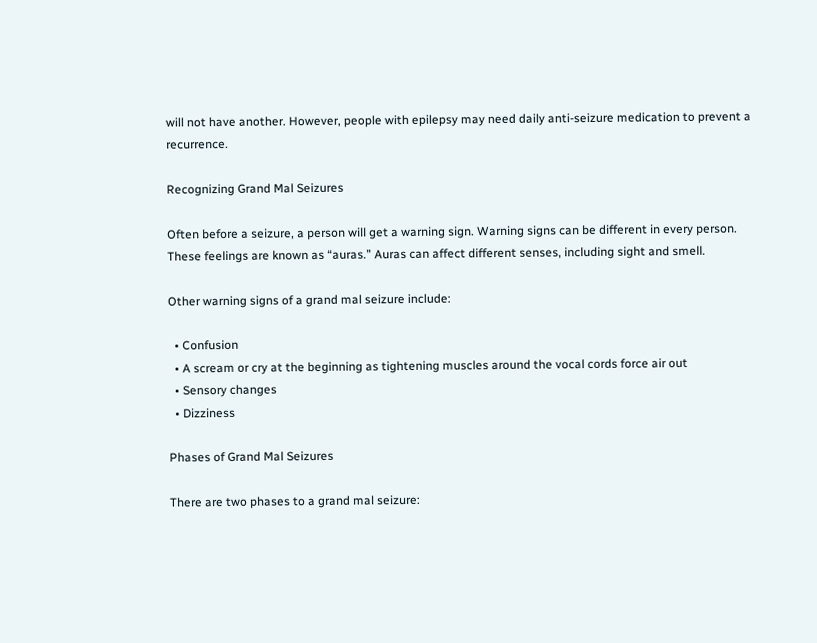will not have another. However, people with epilepsy may need daily anti-seizure medication to prevent a recurrence.

Recognizing Grand Mal Seizures

Often before a seizure, a person will get a warning sign. Warning signs can be different in every person. These feelings are known as “auras.” Auras can affect different senses, including sight and smell.

Other warning signs of a grand mal seizure include:

  • Confusion
  • A scream or cry at the beginning as tightening muscles around the vocal cords force air out
  • Sensory changes
  • Dizziness

Phases of Grand Mal Seizures

There are two phases to a grand mal seizure: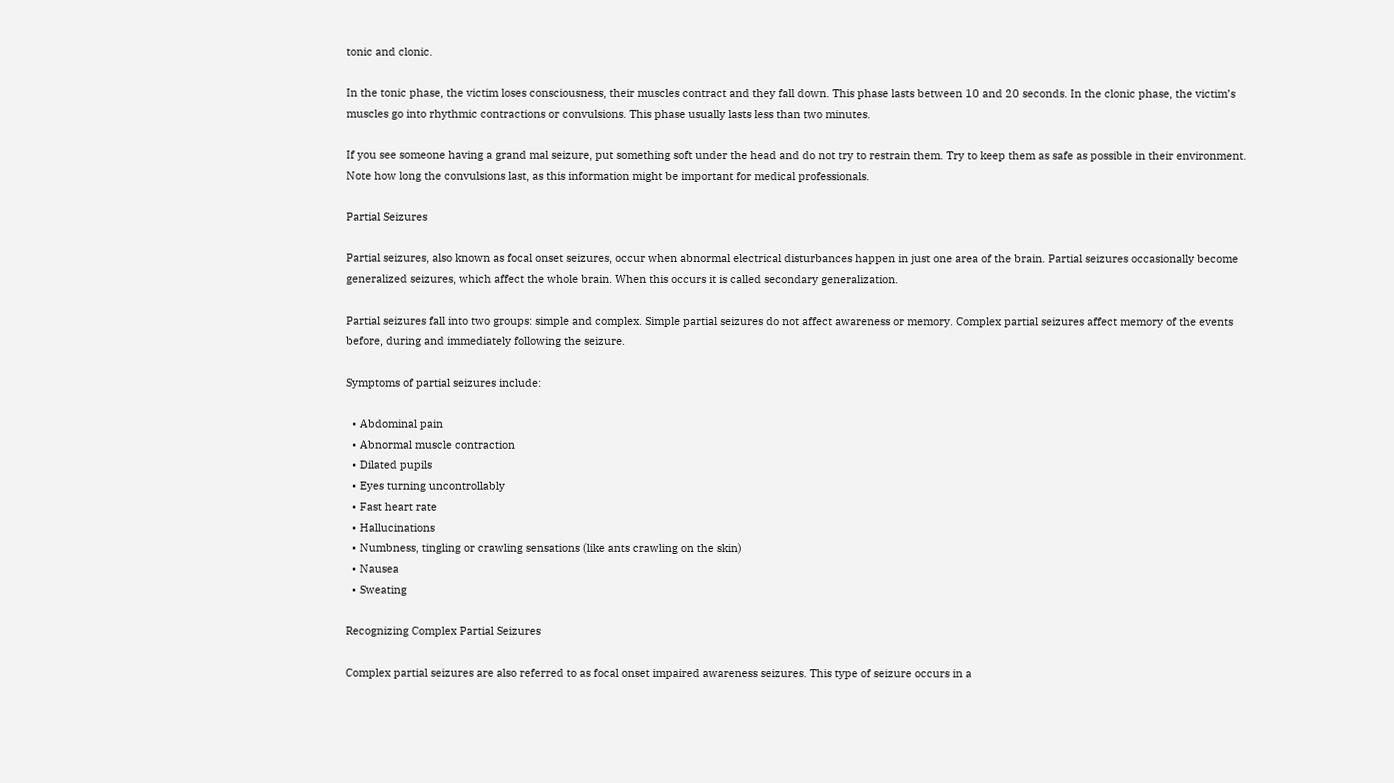tonic and clonic.

In the tonic phase, the victim loses consciousness, their muscles contract and they fall down. This phase lasts between 10 and 20 seconds. In the clonic phase, the victim’s muscles go into rhythmic contractions or convulsions. This phase usually lasts less than two minutes.

If you see someone having a grand mal seizure, put something soft under the head and do not try to restrain them. Try to keep them as safe as possible in their environment. Note how long the convulsions last, as this information might be important for medical professionals.

Partial Seizures

Partial seizures, also known as focal onset seizures, occur when abnormal electrical disturbances happen in just one area of the brain. Partial seizures occasionally become generalized seizures, which affect the whole brain. When this occurs it is called secondary generalization.

Partial seizures fall into two groups: simple and complex. Simple partial seizures do not affect awareness or memory. Complex partial seizures affect memory of the events before, during and immediately following the seizure.

Symptoms of partial seizures include:

  • Abdominal pain
  • Abnormal muscle contraction
  • Dilated pupils
  • Eyes turning uncontrollably
  • Fast heart rate
  • Hallucinations
  • Numbness, tingling or crawling sensations (like ants crawling on the skin)
  • Nausea
  • Sweating

Recognizing Complex Partial Seizures

Complex partial seizures are also referred to as focal onset impaired awareness seizures. This type of seizure occurs in a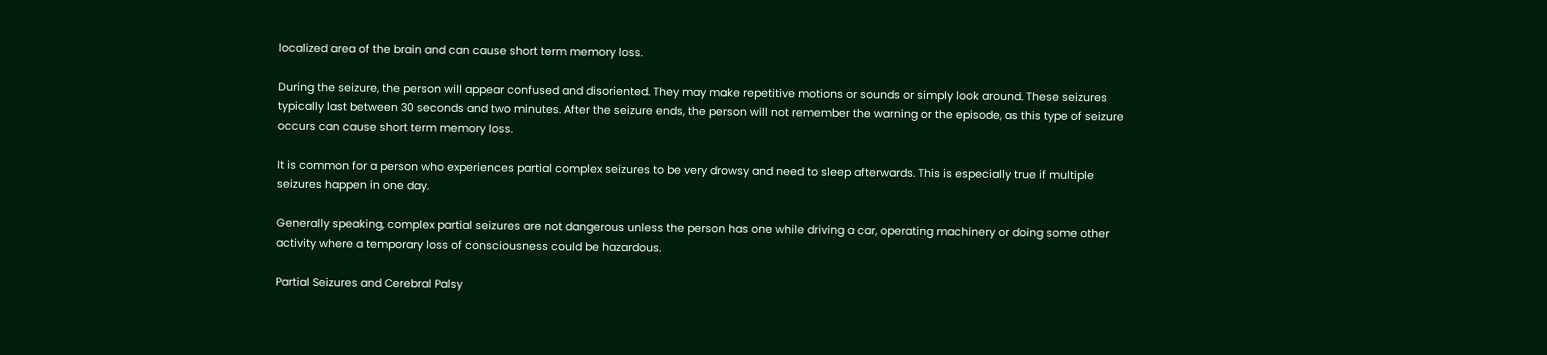localized area of the brain and can cause short term memory loss.

During the seizure, the person will appear confused and disoriented. They may make repetitive motions or sounds or simply look around. These seizures typically last between 30 seconds and two minutes. After the seizure ends, the person will not remember the warning or the episode, as this type of seizure occurs can cause short term memory loss.

It is common for a person who experiences partial complex seizures to be very drowsy and need to sleep afterwards. This is especially true if multiple seizures happen in one day.

Generally speaking, complex partial seizures are not dangerous unless the person has one while driving a car, operating machinery or doing some other activity where a temporary loss of consciousness could be hazardous.

Partial Seizures and Cerebral Palsy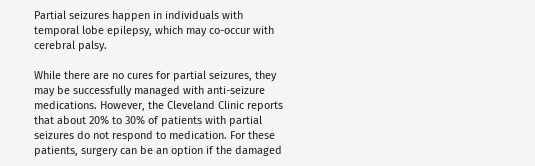Partial seizures happen in individuals with temporal lobe epilepsy, which may co-occur with cerebral palsy.

While there are no cures for partial seizures, they may be successfully managed with anti-seizure medications. However, the Cleveland Clinic reports that about 20% to 30% of patients with partial seizures do not respond to medication. For these patients, surgery can be an option if the damaged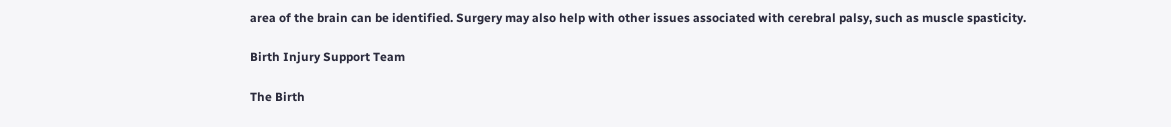area of the brain can be identified. Surgery may also help with other issues associated with cerebral palsy, such as muscle spasticity.

Birth Injury Support Team

The Birth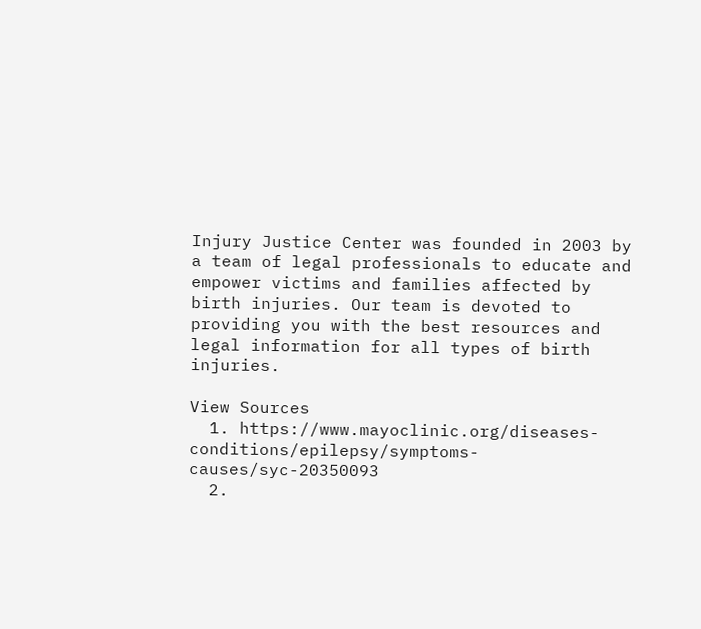Injury Justice Center was founded in 2003 by a team of legal professionals to educate and empower victims and families affected by birth injuries. Our team is devoted to providing you with the best resources and legal information for all types of birth injuries.

View Sources
  1. https://www.mayoclinic.org/diseases-conditions/epilepsy/symptoms-causes/syc-20350093
  2.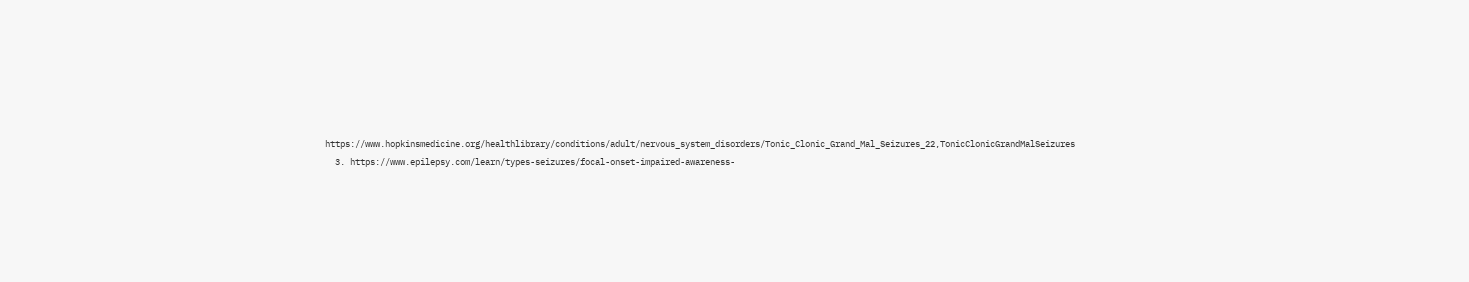https://www.hopkinsmedicine.org/healthlibrary/conditions/adult/nervous_system_disorders/Tonic_Clonic_Grand_Mal_Seizures_22,TonicClonicGrandMalSeizures
  3. https://www.epilepsy.com/learn/types-seizures/focal-onset-impaired-awareness-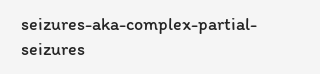seizures-aka-complex-partial-seizures